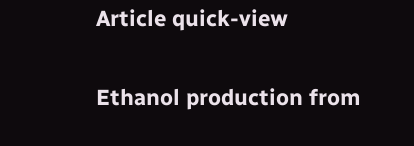Article quick-view

Ethanol production from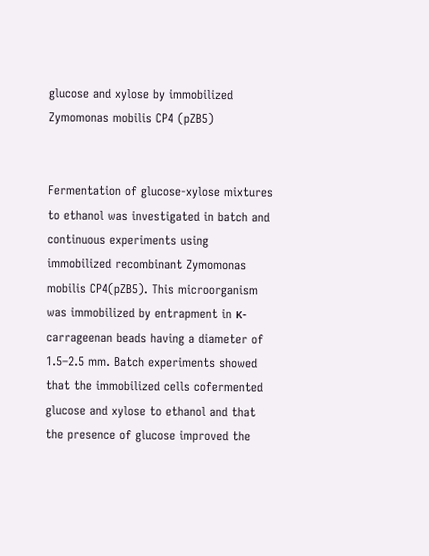glucose and xylose by immobilized Zymomonas mobilis CP4 (pZB5)


Fermentation of glucose-xylose mixtures to ethanol was investigated in batch and continuous experiments using immobilized recombinant Zymomonas mobilis CP4(pZB5). This microorganism was immobilized by entrapment in κ-carrageenan beads having a diameter of 1.5–2.5 mm. Batch experiments showed that the immobilized cells cofermented glucose and xylose to ethanol and that the presence of glucose improved the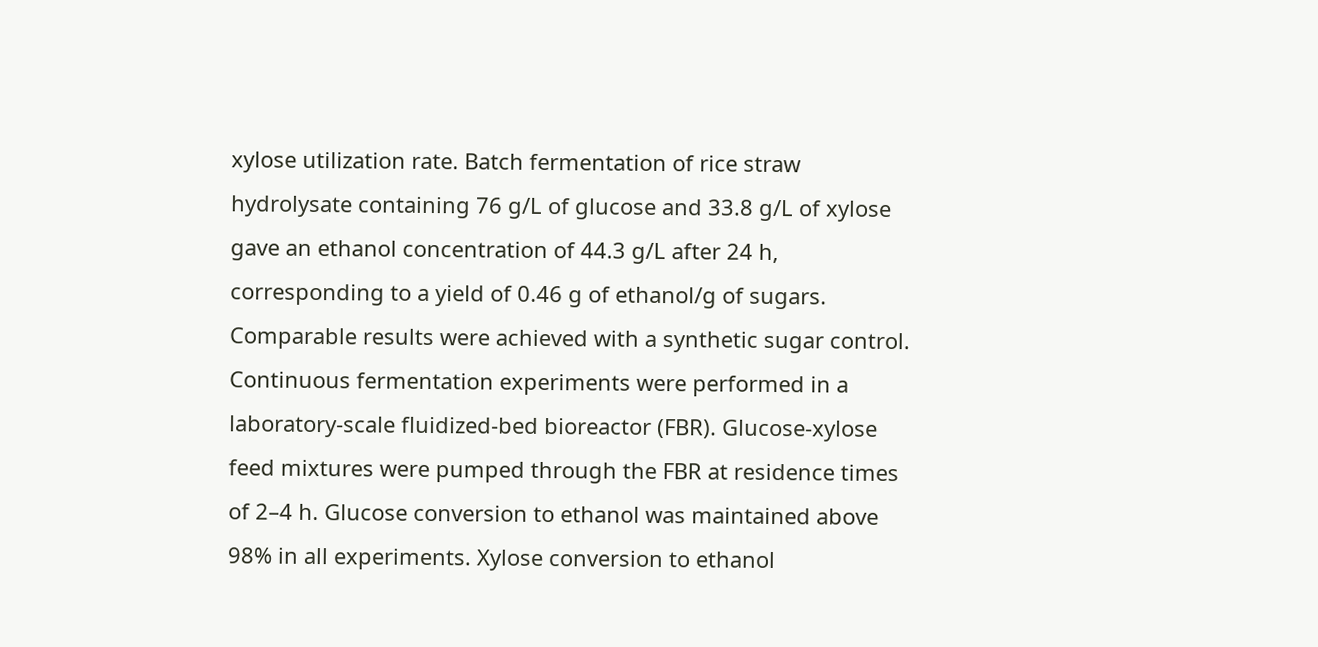xylose utilization rate. Batch fermentation of rice straw hydrolysate containing 76 g/L of glucose and 33.8 g/L of xylose gave an ethanol concentration of 44.3 g/L after 24 h, corresponding to a yield of 0.46 g of ethanol/g of sugars. Comparable results were achieved with a synthetic sugar control. Continuous fermentation experiments were performed in a laboratory-scale fluidized-bed bioreactor (FBR). Glucose-xylose feed mixtures were pumped through the FBR at residence times of 2–4 h. Glucose conversion to ethanol was maintained above 98% in all experiments. Xylose conversion to ethanol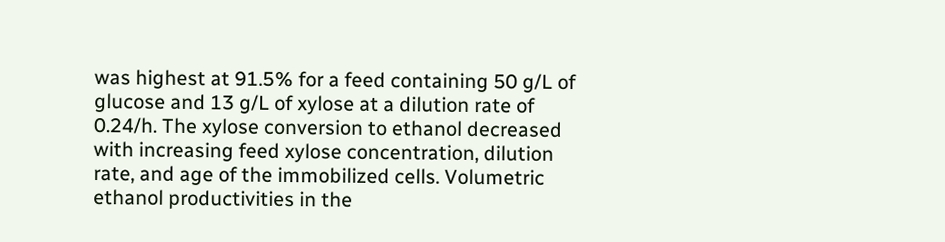was highest at 91.5% for a feed containing 50 g/L of glucose and 13 g/L of xylose at a dilution rate of 0.24/h. The xylose conversion to ethanol decreased with increasing feed xylose concentration, dilution rate, and age of the immobilized cells. Volumetric ethanol productivities in the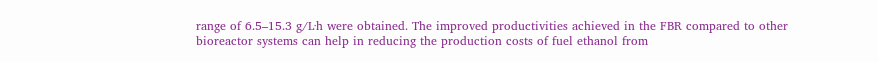range of 6.5–15.3 g/L·h were obtained. The improved productivities achieved in the FBR compared to other bioreactor systems can help in reducing the production costs of fuel ethanol from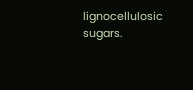lignocellulosic sugars.